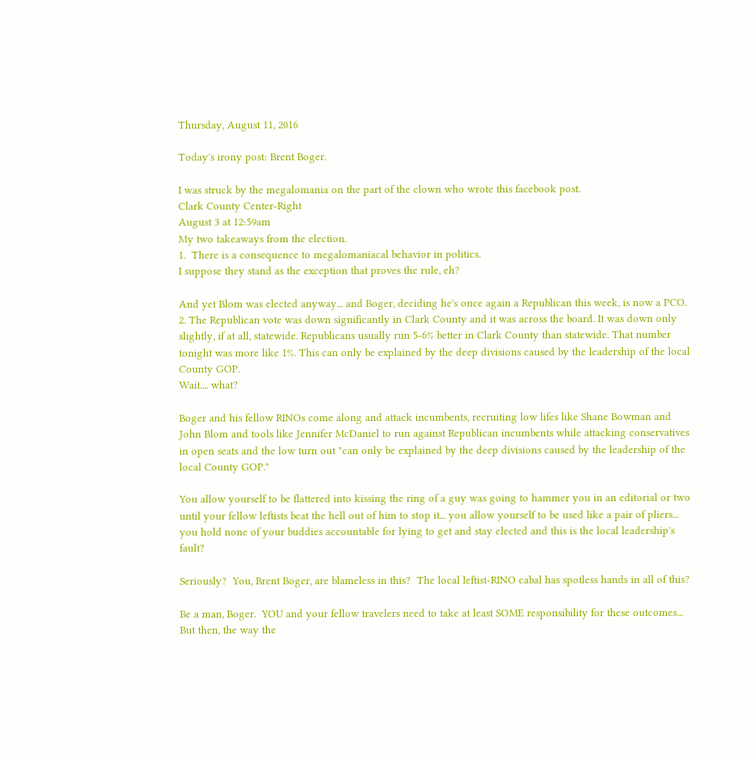Thursday, August 11, 2016

Today's irony post: Brent Boger.

I was struck by the megalomania on the part of the clown who wrote this facebook post.
Clark County Center-Right
August 3 at 12:59am
My two takeaways from the election.
1.  There is a consequence to megalomaniacal behavior in politics.
I suppose they stand as the exception that proves the rule, eh?

And yet Blom was elected anyway... and Boger, deciding he's once again a Republican this week, is now a PCO.
2. The Republican vote was down significantly in Clark County and it was across the board. It was down only slightly, if at all, statewide. Republicans usually run 5-6% better in Clark County than statewide. That number tonight was more like 1%. This can only be explained by the deep divisions caused by the leadership of the local County GOP.
Wait.... what?

Boger and his fellow RINOs come along and attack incumbents, recruiting low lifes like Shane Bowman and John Blom and tools like Jennifer McDaniel to run against Republican incumbents while attacking conservatives in open seats and the low turn out "can only be explained by the deep divisions caused by the leadership of the local County GOP."

You allow yourself to be flattered into kissing the ring of a guy was going to hammer you in an editorial or two until your fellow leftists beat the hell out of him to stop it... you allow yourself to be used like a pair of pliers... you hold none of your buddies accountable for lying to get and stay elected and this is the local leadership's fault?

Seriously?  You, Brent Boger, are blameless in this?  The local leftist-RINO cabal has spotless hands in all of this?

Be a man, Boger.  YOU and your fellow travelers need to take at least SOME responsibility for these outcomes... But then, the way the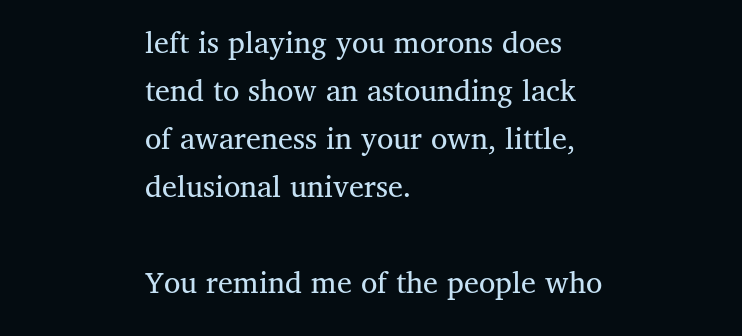left is playing you morons does tend to show an astounding lack of awareness in your own, little, delusional universe.

You remind me of the people who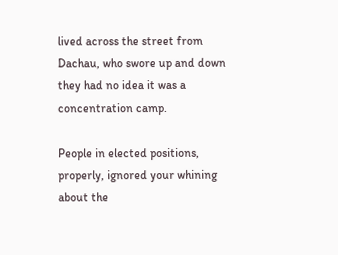lived across the street from Dachau, who swore up and down they had no idea it was a concentration camp.

People in elected positions, properly, ignored your whining about the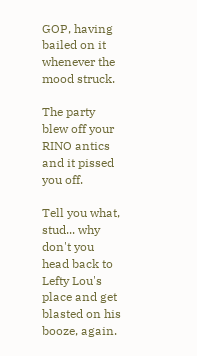GOP, having bailed on it whenever the mood struck.

The party blew off your RINO antics and it pissed you off.

Tell you what, stud... why don't you head back to Lefty Lou's place and get blasted on his booze, again.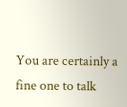You are certainly a fine one to talk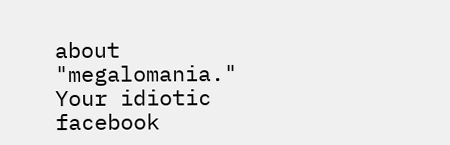about "megalomania."  Your idiotic facebook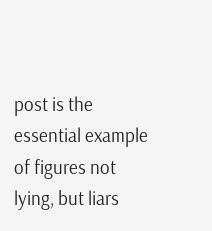post is the essential example of figures not lying, but liars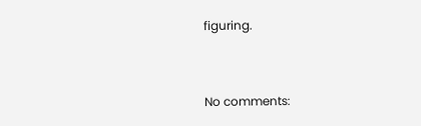figuring.


No comments: